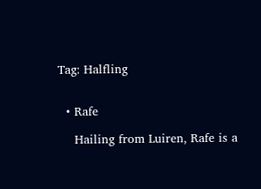Tag: Halfling


  • Rafe

    Hailing from Luiren, Rafe is a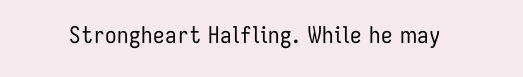Strongheart Halfling. While he may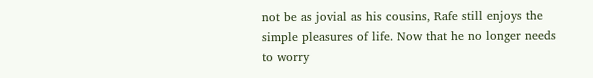not be as jovial as his cousins, Rafe still enjoys the simple pleasures of life. Now that he no longer needs to worry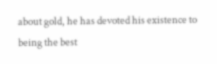about gold, he has devoted his existence to being the best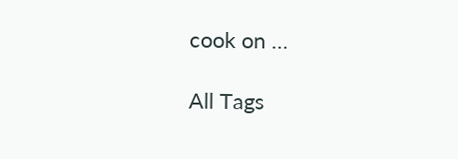cook on …

All Tags